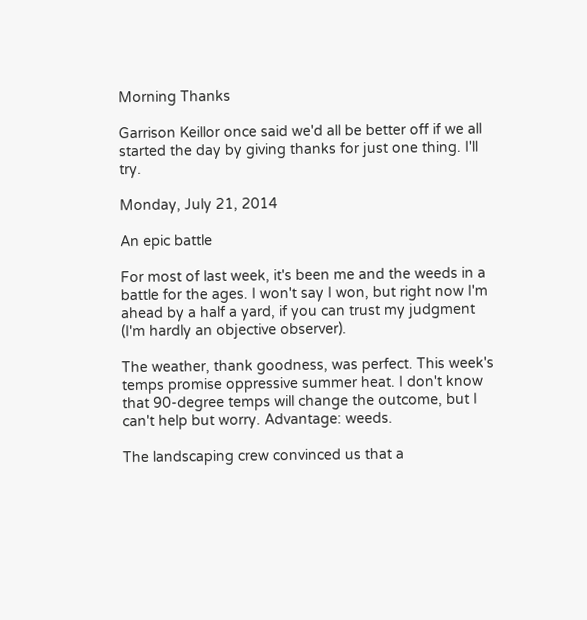Morning Thanks

Garrison Keillor once said we'd all be better off if we all started the day by giving thanks for just one thing. I'll try.

Monday, July 21, 2014

An epic battle

For most of last week, it's been me and the weeds in a battle for the ages. I won't say I won, but right now I'm ahead by a half a yard, if you can trust my judgment (I'm hardly an objective observer).

The weather, thank goodness, was perfect. This week's temps promise oppressive summer heat. I don't know that 90-degree temps will change the outcome, but I can't help but worry. Advantage: weeds.

The landscaping crew convinced us that a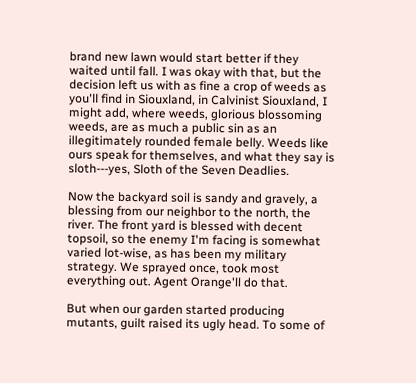brand new lawn would start better if they waited until fall. I was okay with that, but the decision left us with as fine a crop of weeds as you'll find in Siouxland, in Calvinist Siouxland, I might add, where weeds, glorious blossoming weeds, are as much a public sin as an illegitimately rounded female belly. Weeds like ours speak for themselves, and what they say is sloth---yes, Sloth of the Seven Deadlies.

Now the backyard soil is sandy and gravely, a blessing from our neighbor to the north, the river. The front yard is blessed with decent topsoil, so the enemy I'm facing is somewhat varied lot-wise, as has been my military strategy. We sprayed once, took most everything out. Agent Orange'll do that.

But when our garden started producing mutants, guilt raised its ugly head. To some of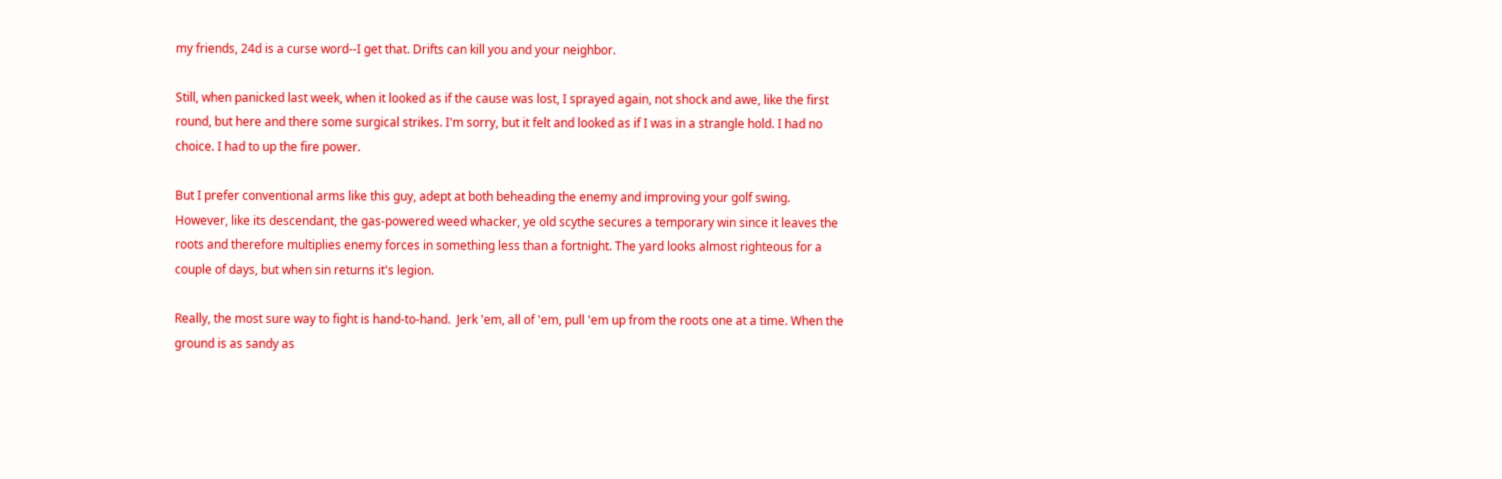my friends, 24d is a curse word--I get that. Drifts can kill you and your neighbor.

Still, when panicked last week, when it looked as if the cause was lost, I sprayed again, not shock and awe, like the first round, but here and there some surgical strikes. I'm sorry, but it felt and looked as if I was in a strangle hold. I had no choice. I had to up the fire power.

But I prefer conventional arms like this guy, adept at both beheading the enemy and improving your golf swing. However, like its descendant, the gas-powered weed whacker, ye old scythe secures a temporary win since it leaves the roots and therefore multiplies enemy forces in something less than a fortnight. The yard looks almost righteous for a couple of days, but when sin returns it's legion.

Really, the most sure way to fight is hand-to-hand.  Jerk 'em, all of 'em, pull 'em up from the roots one at a time. When the ground is as sandy as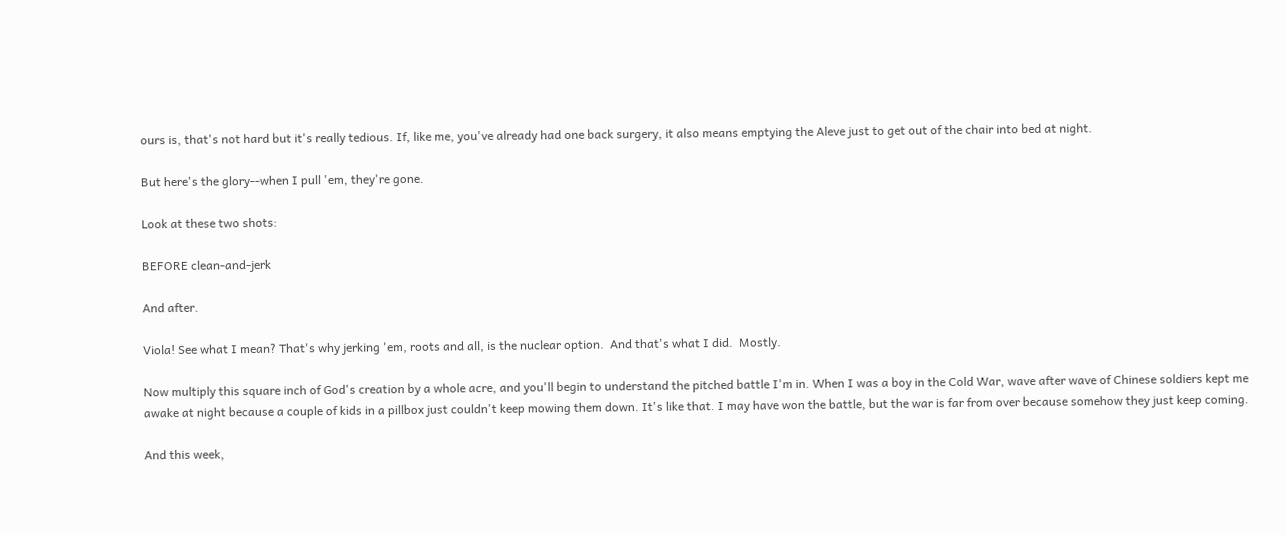ours is, that's not hard but it's really tedious. If, like me, you've already had one back surgery, it also means emptying the Aleve just to get out of the chair into bed at night.

But here's the glory--when I pull 'em, they're gone.

Look at these two shots:

BEFORE clean-and-jerk

And after.

Viola! See what I mean? That's why jerking 'em, roots and all, is the nuclear option.  And that's what I did.  Mostly.

Now multiply this square inch of God's creation by a whole acre, and you'll begin to understand the pitched battle I'm in. When I was a boy in the Cold War, wave after wave of Chinese soldiers kept me awake at night because a couple of kids in a pillbox just couldn't keep mowing them down. It's like that. I may have won the battle, but the war is far from over because somehow they just keep coming.

And this week,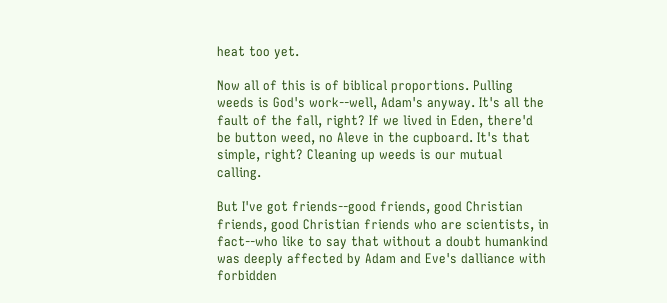heat too yet.

Now all of this is of biblical proportions. Pulling weeds is God's work--well, Adam's anyway. It's all the fault of the fall, right? If we lived in Eden, there'd be button weed, no Aleve in the cupboard. It's that simple, right? Cleaning up weeds is our mutual calling.

But I've got friends--good friends, good Christian friends, good Christian friends who are scientists, in fact--who like to say that without a doubt humankind was deeply affected by Adam and Eve's dalliance with forbidden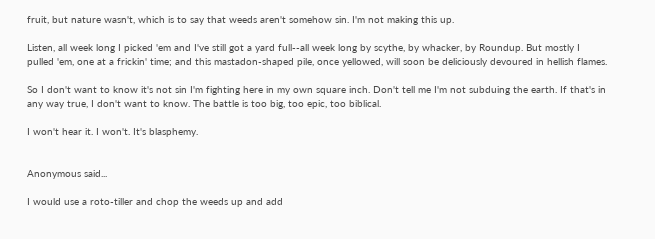fruit, but nature wasn't, which is to say that weeds aren't somehow sin. I'm not making this up.

Listen, all week long I picked 'em and I've still got a yard full--all week long by scythe, by whacker, by Roundup. But mostly I pulled 'em, one at a frickin' time; and this mastadon-shaped pile, once yellowed, will soon be deliciously devoured in hellish flames.

So I don't want to know it's not sin I'm fighting here in my own square inch. Don't tell me I'm not subduing the earth. If that's in any way true, I don't want to know. The battle is too big, too epic, too biblical.

I won't hear it. I won't. It's blasphemy.


Anonymous said...

I would use a roto-tiller and chop the weeds up and add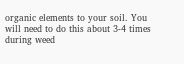organic elements to your soil. You will need to do this about 3-4 times during weed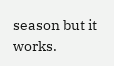season but it works.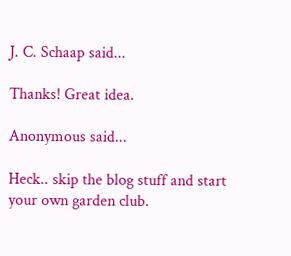J. C. Schaap said...

Thanks! Great idea.

Anonymous said...

Heck.. skip the blog stuff and start your own garden club.